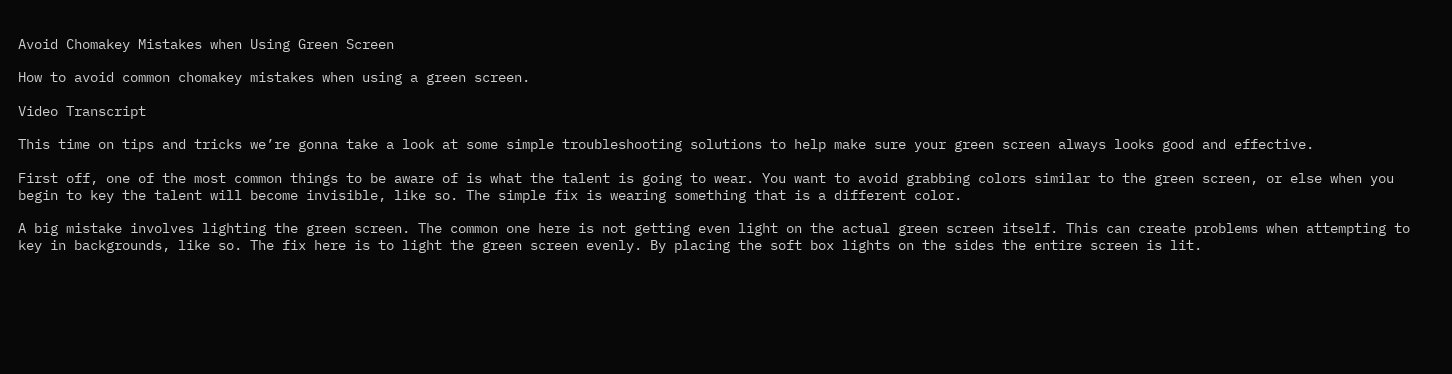Avoid Chomakey Mistakes when Using Green Screen

How to avoid common chomakey mistakes when using a green screen.

Video Transcript

This time on tips and tricks we’re gonna take a look at some simple troubleshooting solutions to help make sure your green screen always looks good and effective.

First off, one of the most common things to be aware of is what the talent is going to wear. You want to avoid grabbing colors similar to the green screen, or else when you begin to key the talent will become invisible, like so. The simple fix is wearing something that is a different color.

A big mistake involves lighting the green screen. The common one here is not getting even light on the actual green screen itself. This can create problems when attempting to key in backgrounds, like so. The fix here is to light the green screen evenly. By placing the soft box lights on the sides the entire screen is lit.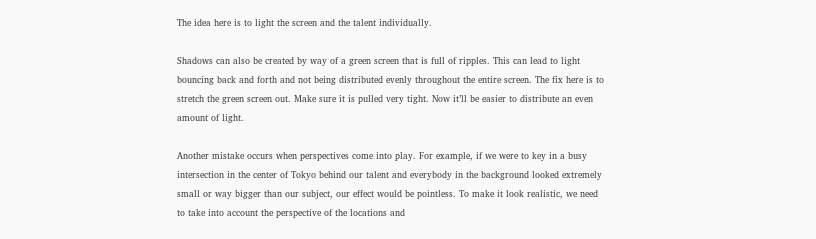The idea here is to light the screen and the talent individually.

Shadows can also be created by way of a green screen that is full of ripples. This can lead to light bouncing back and forth and not being distributed evenly throughout the entire screen. The fix here is to stretch the green screen out. Make sure it is pulled very tight. Now it’ll be easier to distribute an even amount of light.

Another mistake occurs when perspectives come into play. For example, if we were to key in a busy intersection in the center of Tokyo behind our talent and everybody in the background looked extremely small or way bigger than our subject, our effect would be pointless. To make it look realistic, we need to take into account the perspective of the locations and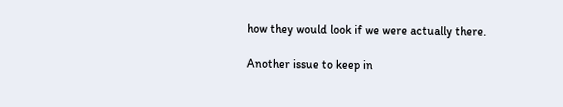how they would look if we were actually there.

Another issue to keep in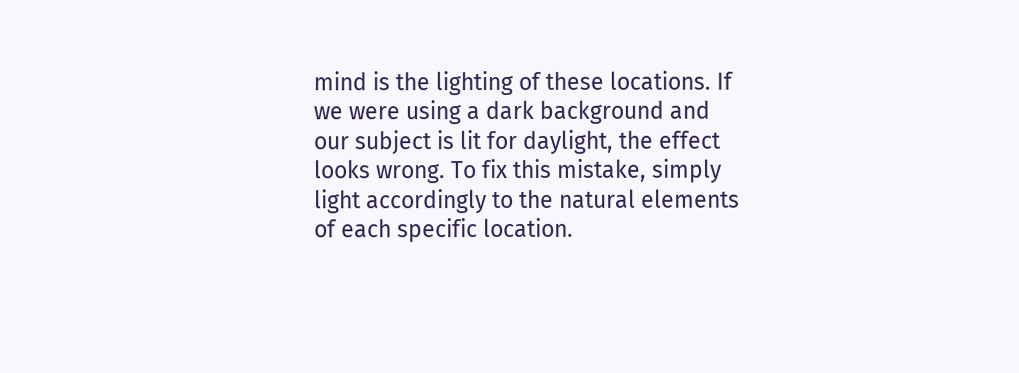mind is the lighting of these locations. If we were using a dark background and our subject is lit for daylight, the effect looks wrong. To fix this mistake, simply light accordingly to the natural elements of each specific location.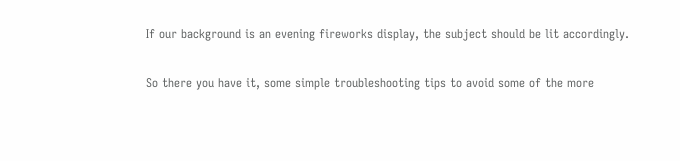If our background is an evening fireworks display, the subject should be lit accordingly.

So there you have it, some simple troubleshooting tips to avoid some of the more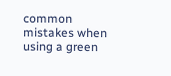common mistakes when using a green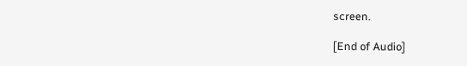screen.

[End of Audio]